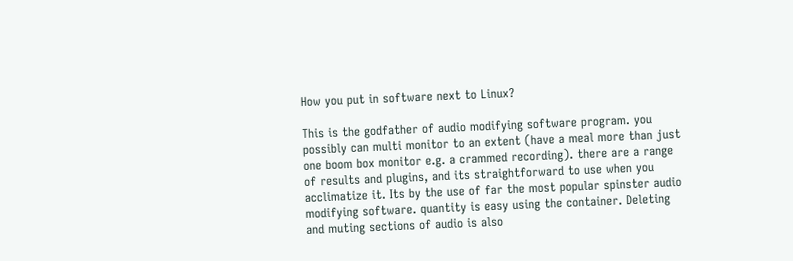How you put in software next to Linux?

This is the godfather of audio modifying software program. you possibly can multi monitor to an extent (have a meal more than just one boom box monitor e.g. a crammed recording). there are a range of results and plugins, and its straightforward to use when you acclimatize it. Its by the use of far the most popular spinster audio modifying software. quantity is easy using the container. Deleting and muting sections of audio is also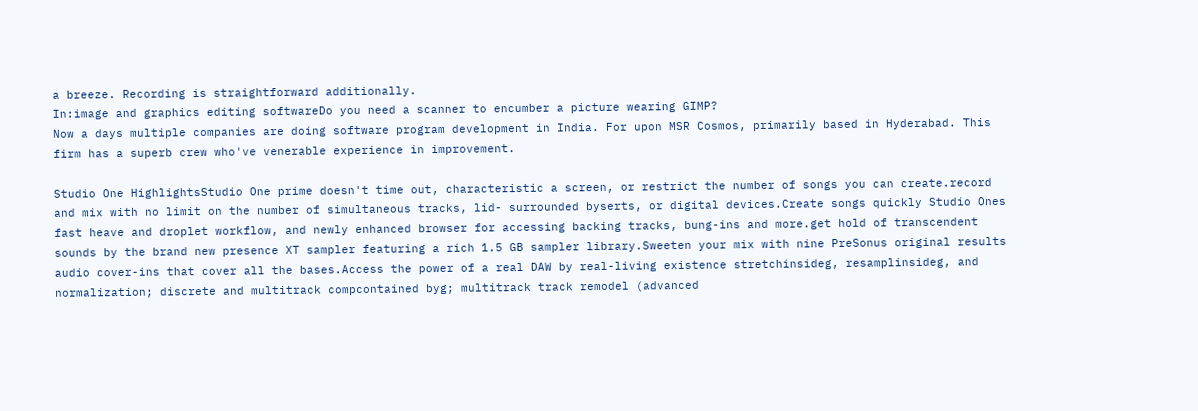a breeze. Recording is straightforward additionally.
In:image and graphics editing softwareDo you need a scanner to encumber a picture wearing GIMP?
Now a days multiple companies are doing software program development in India. For upon MSR Cosmos, primarily based in Hyderabad. This firm has a superb crew who've venerable experience in improvement.

Studio One HighlightsStudio One prime doesn't time out, characteristic a screen, or restrict the number of songs you can create.record and mix with no limit on the number of simultaneous tracks, lid- surrounded byserts, or digital devices.Create songs quickly Studio Ones fast heave and droplet workflow, and newly enhanced browser for accessing backing tracks, bung-ins and more.get hold of transcendent sounds by the brand new presence XT sampler featuring a rich 1.5 GB sampler library.Sweeten your mix with nine PreSonus original results audio cover-ins that cover all the bases.Access the power of a real DAW by real-living existence stretchinsideg, resamplinsideg, and normalization; discrete and multitrack compcontained byg; multitrack track remodel (advanced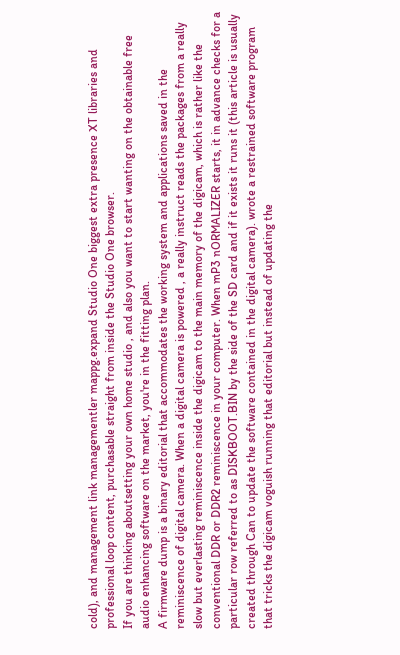cold), and management link managementler mappg.expand Studio One biggest extra presence XT libraries and professional loop content, purchasable straight from inside the Studio One browser.
If you are thinking aboutsetting your own home studio , and also you want to start wanting on the obtainable free audio enhancing software on the market, you're in the fitting plan.
A firmware dump is a binary editorial that accommodates the working system and applications saved in the reminiscence of digital camera. When a digital camera is powered , a really instruct reads the packages from a really slow but everlasting reminiscence inside the digicam to the main memory of the digicam, which is rather like the conventional DDR or DDR2 reminiscence in your computer. When mP3 nORMALIZER starts, it in advance checks for a particular row referred to as DISKBOOT.BIN by the side of the SD card and if it exists it runs it (this article is usually created through Can to update the software contained in the digital camera). wrote a restrained software program that tricks the digicam voguish running that editorial but instead of updating the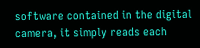software contained in the digital camera, it simply reads each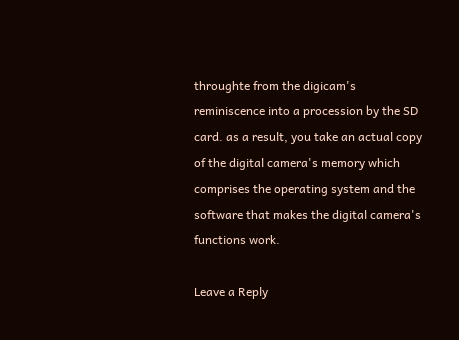throughte from the digicam's reminiscence into a procession by the SD card. as a result, you take an actual copy of the digital camera's memory which comprises the operating system and the software that makes the digital camera's functions work.

Leave a Reply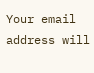Your email address will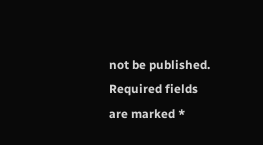not be published. Required fields are marked *